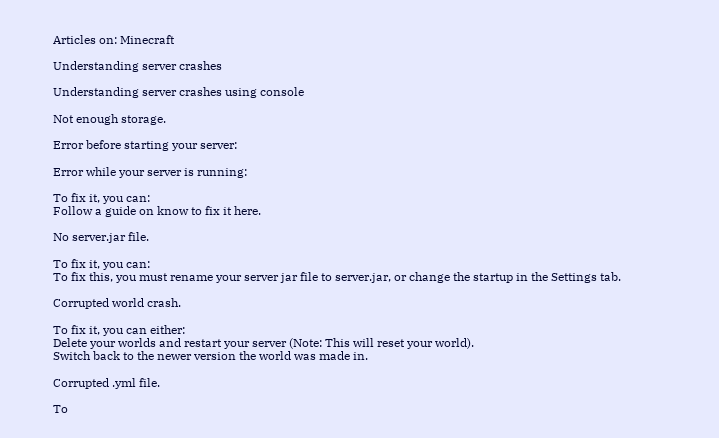Articles on: Minecraft

Understanding server crashes

Understanding server crashes using console

Not enough storage.

Error before starting your server:

Error while your server is running:

To fix it, you can:
Follow a guide on know to fix it here.

No server.jar file.

To fix it, you can:
To fix this, you must rename your server jar file to server.jar, or change the startup in the Settings tab.

Corrupted world crash.

To fix it, you can either:
Delete your worlds and restart your server (Note: This will reset your world).
Switch back to the newer version the world was made in.

Corrupted .yml file.

To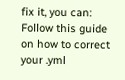fix it, you can:
Follow this guide on how to correct your .yml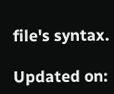file's syntax.

Updated on: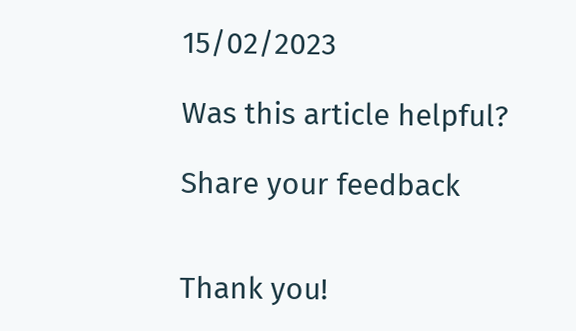15/02/2023

Was this article helpful?

Share your feedback


Thank you!